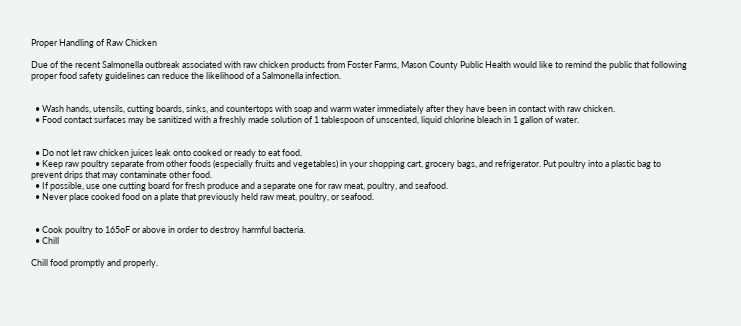Proper Handling of Raw Chicken

Due of the recent Salmonella outbreak associated with raw chicken products from Foster Farms, Mason County Public Health would like to remind the public that following proper food safety guidelines can reduce the likelihood of a Salmonella infection.


  • Wash hands, utensils, cutting boards, sinks, and countertops with soap and warm water immediately after they have been in contact with raw chicken.
  • Food contact surfaces may be sanitized with a freshly made solution of 1 tablespoon of unscented, liquid chlorine bleach in 1 gallon of water.


  • Do not let raw chicken juices leak onto cooked or ready to eat food.
  • Keep raw poultry separate from other foods (especially fruits and vegetables) in your shopping cart, grocery bags, and refrigerator. Put poultry into a plastic bag to prevent drips that may contaminate other food.
  • If possible, use one cutting board for fresh produce and a separate one for raw meat, poultry, and seafood.
  • Never place cooked food on a plate that previously held raw meat, poultry, or seafood.


  • Cook poultry to 165oF or above in order to destroy harmful bacteria.
  • Chill

Chill food promptly and properly.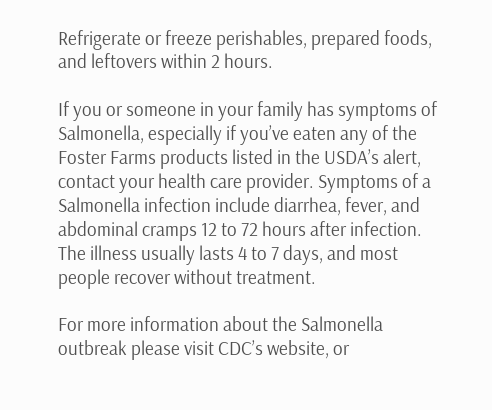Refrigerate or freeze perishables, prepared foods, and leftovers within 2 hours.

If you or someone in your family has symptoms of Salmonella, especially if you’ve eaten any of the Foster Farms products listed in the USDA’s alert, contact your health care provider. Symptoms of a Salmonella infection include diarrhea, fever, and abdominal cramps 12 to 72 hours after infection. The illness usually lasts 4 to 7 days, and most people recover without treatment.

For more information about the Salmonella outbreak please visit CDC’s website, or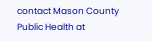contact Mason County Public Health at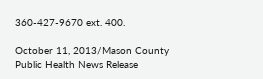360-427-9670 ext. 400.

October 11, 2013/Mason County Public Health News Release